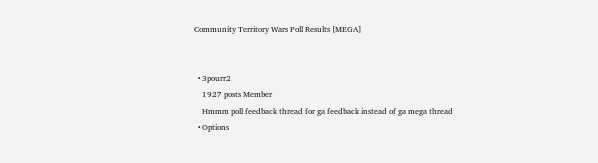Community Territory Wars Poll Results [MEGA]


  • 3pourr2
    1927 posts Member
    Hmmm poll feedback thread for ga feedback instead of ga mega thread
  • Options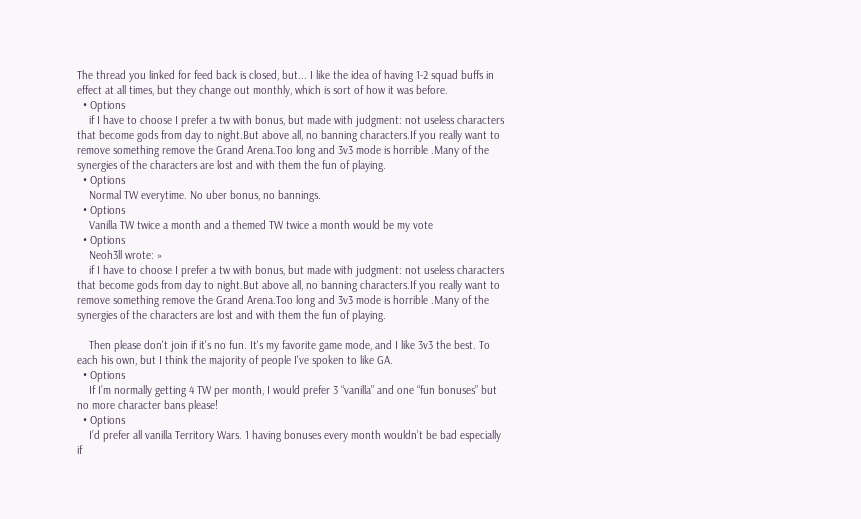The thread you linked for feed back is closed, but... I like the idea of having 1-2 squad buffs in effect at all times, but they change out monthly, which is sort of how it was before.
  • Options
    if I have to choose I prefer a tw with bonus, but made with judgment: not useless characters that become gods from day to night.But above all, no banning characters.If you really want to remove something remove the Grand Arena.Too long and 3v3 mode is horrible .Many of the synergies of the characters are lost and with them the fun of playing.
  • Options
    Normal TW everytime. No uber bonus, no bannings.
  • Options
    Vanilla TW twice a month and a themed TW twice a month would be my vote
  • Options
    Neoh3ll wrote: »
    if I have to choose I prefer a tw with bonus, but made with judgment: not useless characters that become gods from day to night.But above all, no banning characters.If you really want to remove something remove the Grand Arena.Too long and 3v3 mode is horrible .Many of the synergies of the characters are lost and with them the fun of playing.

    Then please don't join if it's no fun. It's my favorite game mode, and I like 3v3 the best. To each his own, but I think the majority of people I've spoken to like GA.
  • Options
    If I’m normally getting 4 TW per month, I would prefer 3 “vanilla” and one “fun bonuses” but no more character bans please!
  • Options
    I’d prefer all vanilla Territory Wars. 1 having bonuses every month wouldn’t be bad especially if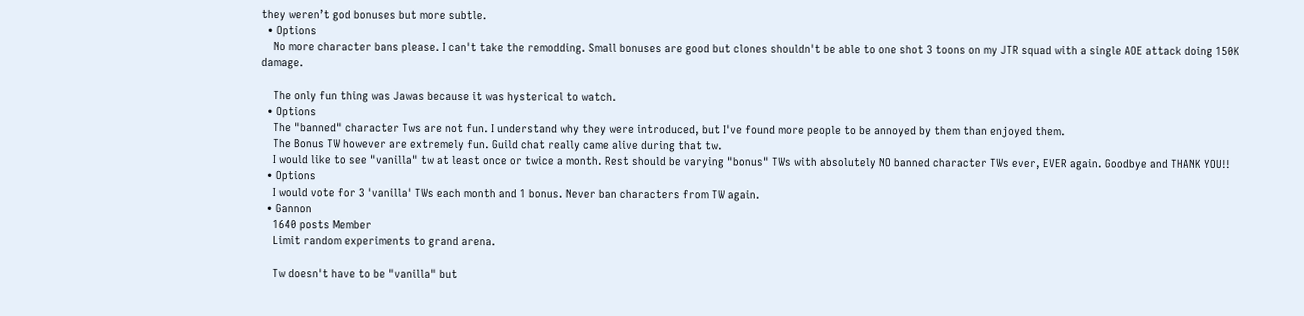they weren’t god bonuses but more subtle.
  • Options
    No more character bans please. I can't take the remodding. Small bonuses are good but clones shouldn't be able to one shot 3 toons on my JTR squad with a single AOE attack doing 150K damage.

    The only fun thing was Jawas because it was hysterical to watch.
  • Options
    The "banned" character Tws are not fun. I understand why they were introduced, but I've found more people to be annoyed by them than enjoyed them.
    The Bonus TW however are extremely fun. Guild chat really came alive during that tw.
    I would like to see "vanilla" tw at least once or twice a month. Rest should be varying "bonus" TWs with absolutely NO banned character TWs ever, EVER again. Goodbye and THANK YOU!!
  • Options
    I would vote for 3 'vanilla' TWs each month and 1 bonus. Never ban characters from TW again.
  • Gannon
    1640 posts Member
    Limit random experiments to grand arena.

    Tw doesn't have to be "vanilla" but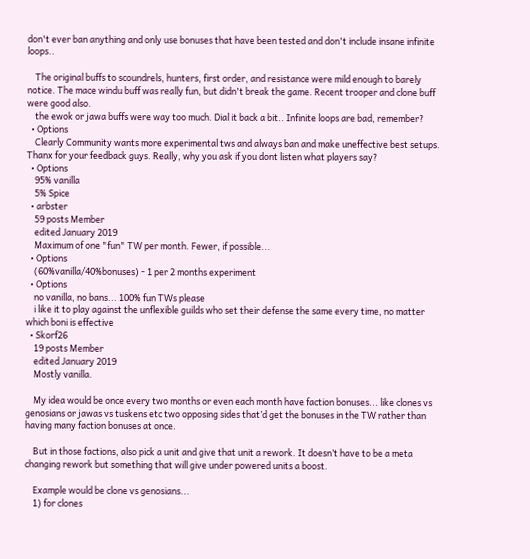don't ever ban anything and only use bonuses that have been tested and don't include insane infinite loops..

    The original buffs to scoundrels, hunters, first order, and resistance were mild enough to barely notice. The mace windu buff was really fun, but didn't break the game. Recent trooper and clone buff were good also.
    the ewok or jawa buffs were way too much. Dial it back a bit.. Infinite loops are bad, remember?
  • Options
    Clearly Community wants more experimental tws and always ban and make uneffective best setups. Thanx for your feedback guys. Really, why you ask if you dont listen what players say?
  • Options
    95% vanilla
    5% Spice
  • arbster
    59 posts Member
    edited January 2019
    Maximum of one "fun" TW per month. Fewer, if possible...
  • Options
    (60%vanilla/40%bonuses) - 1 per 2 months experiment
  • Options
    no vanilla, no bans... 100% fun TWs please
    i like it to play against the unflexible guilds who set their defense the same every time, no matter which boni is effective
  • Skorf26
    19 posts Member
    edited January 2019
    Mostly vanilla.

    My idea would be once every two months or even each month have faction bonuses... like clones vs genosians or jawas vs tuskens etc two opposing sides that’d get the bonuses in the TW rather than having many faction bonuses at once.

    But in those factions, also pick a unit and give that unit a rework. It doesn’t have to be a meta changing rework but something that will give under powered units a boost.

    Example would be clone vs genosians...
    1) for clones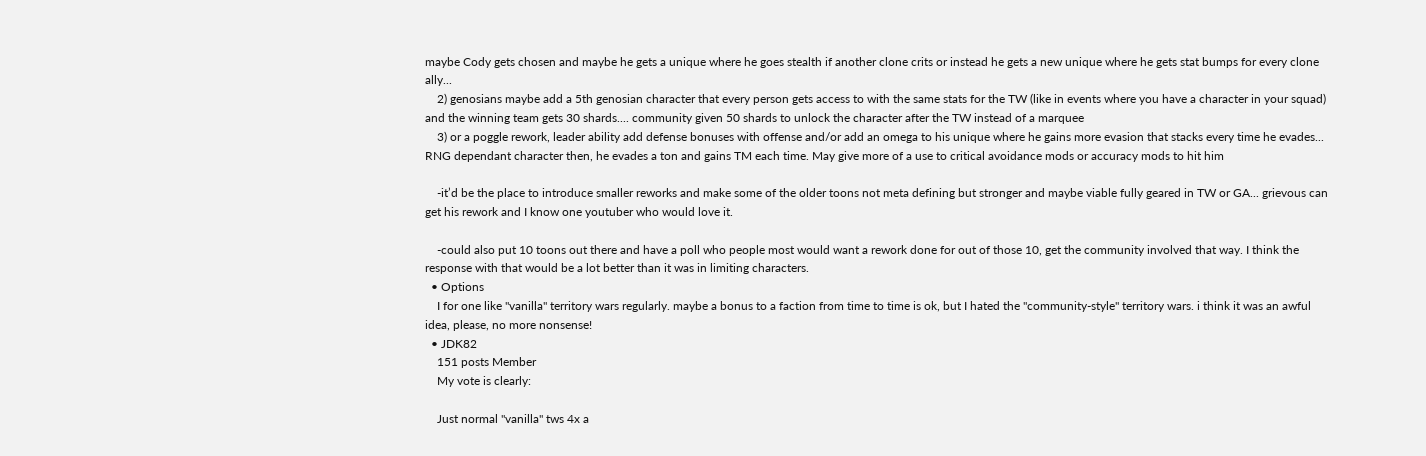maybe Cody gets chosen and maybe he gets a unique where he goes stealth if another clone crits or instead he gets a new unique where he gets stat bumps for every clone ally...
    2) genosians maybe add a 5th genosian character that every person gets access to with the same stats for the TW (like in events where you have a character in your squad) and the winning team gets 30 shards.... community given 50 shards to unlock the character after the TW instead of a marquee
    3) or a poggle rework, leader ability add defense bonuses with offense and/or add an omega to his unique where he gains more evasion that stacks every time he evades... RNG dependant character then, he evades a ton and gains TM each time. May give more of a use to critical avoidance mods or accuracy mods to hit him

    -it’d be the place to introduce smaller reworks and make some of the older toons not meta defining but stronger and maybe viable fully geared in TW or GA... grievous can get his rework and I know one youtuber who would love it.

    -could also put 10 toons out there and have a poll who people most would want a rework done for out of those 10, get the community involved that way. I think the response with that would be a lot better than it was in limiting characters.
  • Options
    I for one like "vanilla" territory wars regularly. maybe a bonus to a faction from time to time is ok, but I hated the "community-style" territory wars. i think it was an awful idea, please, no more nonsense!
  • JDK82
    151 posts Member
    My vote is clearly:

    Just normal "vanilla" tws 4x a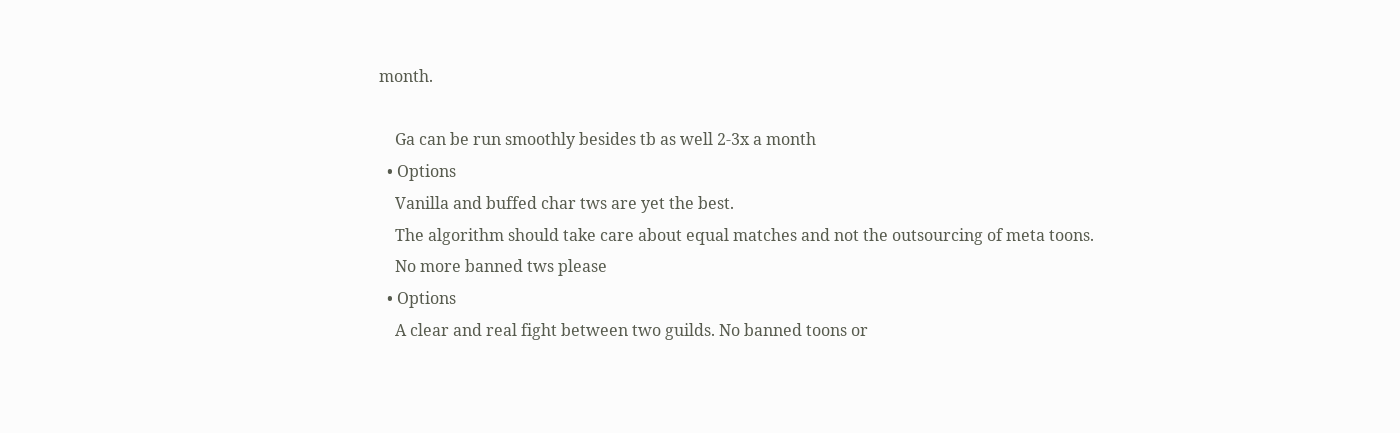month.

    Ga can be run smoothly besides tb as well 2-3x a month
  • Options
    Vanilla and buffed char tws are yet the best.
    The algorithm should take care about equal matches and not the outsourcing of meta toons.
    No more banned tws please
  • Options
    A clear and real fight between two guilds. No banned toons or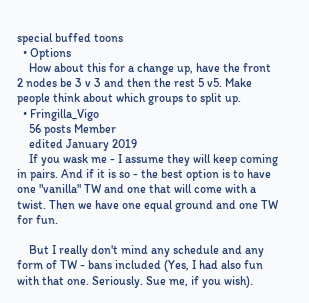special buffed toons
  • Options
    How about this for a change up, have the front 2 nodes be 3 v 3 and then the rest 5 v5. Make people think about which groups to split up.
  • Fringilla_Vigo
    56 posts Member
    edited January 2019
    If you wask me - I assume they will keep coming in pairs. And if it is so - the best option is to have one "vanilla" TW and one that will come with a twist. Then we have one equal ground and one TW for fun.

    But I really don't mind any schedule and any form of TW - bans included (Yes, I had also fun with that one. Seriously. Sue me, if you wish).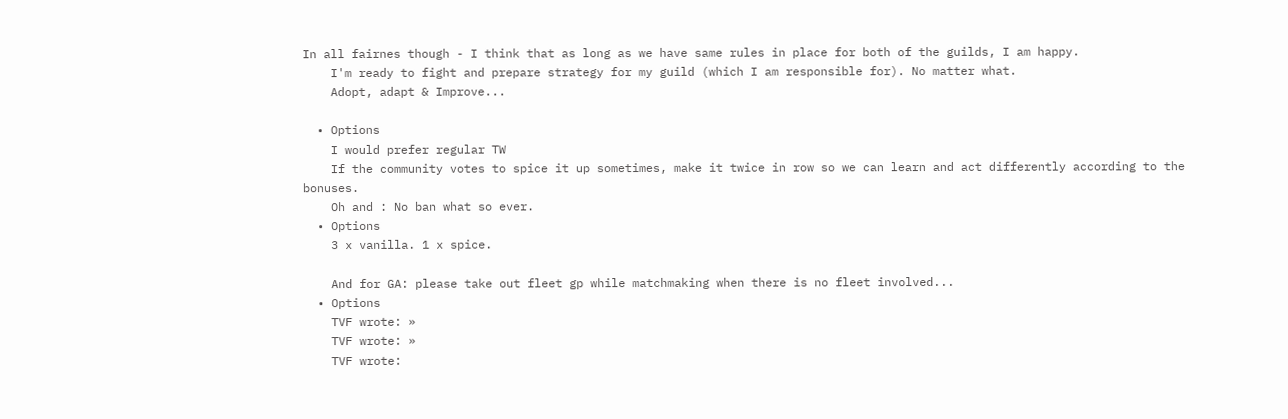In all fairnes though - I think that as long as we have same rules in place for both of the guilds, I am happy.
    I'm ready to fight and prepare strategy for my guild (which I am responsible for). No matter what.
    Adopt, adapt & Improve...

  • Options
    I would prefer regular TW
    If the community votes to spice it up sometimes, make it twice in row so we can learn and act differently according to the bonuses.
    Oh and : No ban what so ever.
  • Options
    3 x vanilla. 1 x spice.

    And for GA: please take out fleet gp while matchmaking when there is no fleet involved...
  • Options
    TVF wrote: »
    TVF wrote: »
    TVF wrote: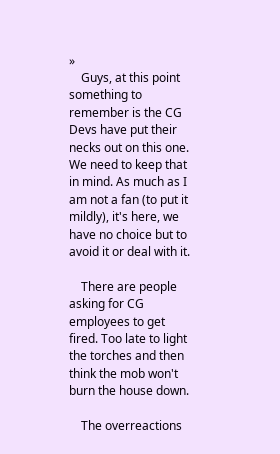»
    Guys, at this point something to remember is the CG Devs have put their necks out on this one. We need to keep that in mind. As much as I am not a fan (to put it mildly), it's here, we have no choice but to avoid it or deal with it.

    There are people asking for CG employees to get fired. Too late to light the torches and then think the mob won't burn the house down.

    The overreactions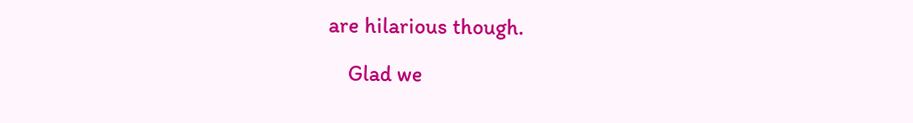are hilarious though.

    Glad we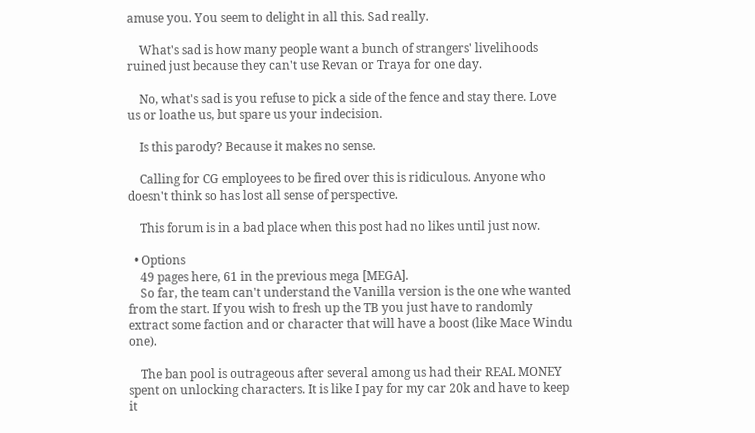amuse you. You seem to delight in all this. Sad really.

    What's sad is how many people want a bunch of strangers' livelihoods ruined just because they can't use Revan or Traya for one day.

    No, what's sad is you refuse to pick a side of the fence and stay there. Love us or loathe us, but spare us your indecision.

    Is this parody? Because it makes no sense.

    Calling for CG employees to be fired over this is ridiculous. Anyone who doesn't think so has lost all sense of perspective.

    This forum is in a bad place when this post had no likes until just now.

  • Options
    49 pages here, 61 in the previous mega [MEGA].
    So far, the team can't understand the Vanilla version is the one whe wanted from the start. If you wish to fresh up the TB you just have to randomly extract some faction and or character that will have a boost (like Mace Windu one).

    The ban pool is outrageous after several among us had their REAL MONEY spent on unlocking characters. It is like I pay for my car 20k and have to keep it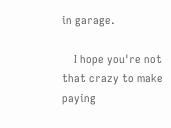in garage.

    I hope you're not that crazy to make paying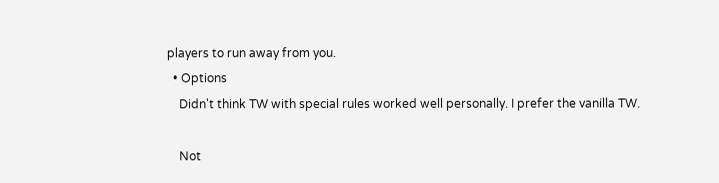players to run away from you.
  • Options
    Didn't think TW with special rules worked well personally. I prefer the vanilla TW.

    Not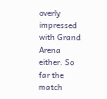overly impressed with Grand Arena either. So far the match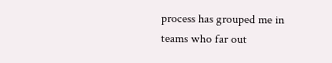process has grouped me in teams who far out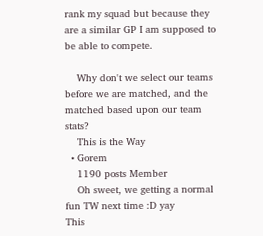rank my squad but because they are a similar GP I am supposed to be able to compete.

    Why don't we select our teams before we are matched, and the matched based upon our team stats?
    This is the Way
  • Gorem
    1190 posts Member
    Oh sweet, we getting a normal fun TW next time :D yay
This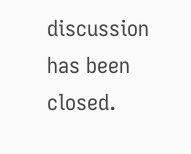discussion has been closed.